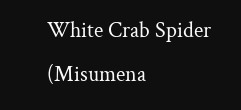White Crab Spider (Misumena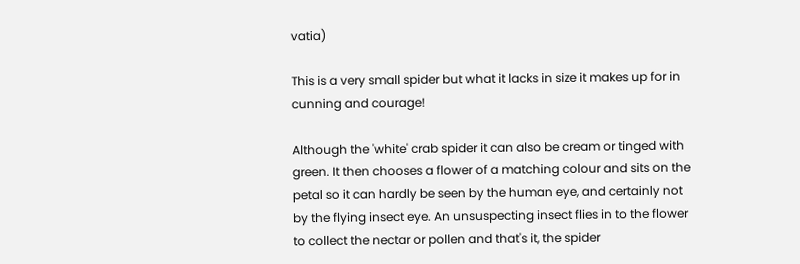vatia)

This is a very small spider but what it lacks in size it makes up for in cunning and courage!

Although the 'white' crab spider it can also be cream or tinged with green. It then chooses a flower of a matching colour and sits on the petal so it can hardly be seen by the human eye, and certainly not by the flying insect eye. An unsuspecting insect flies in to the flower to collect the nectar or pollen and that's it, the spider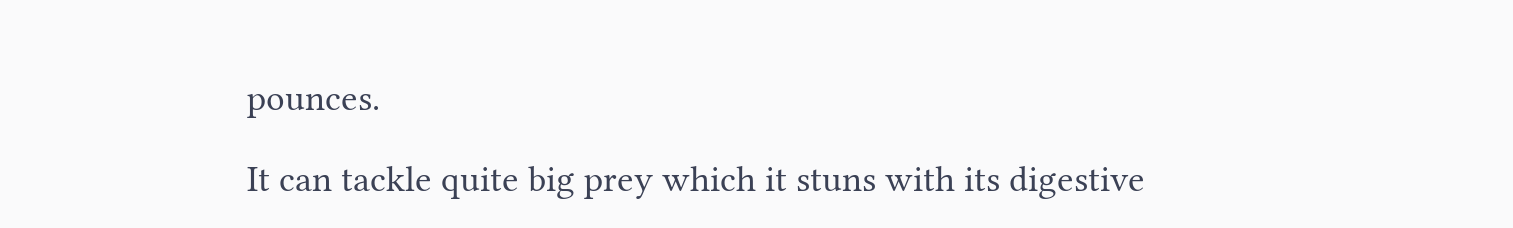pounces.

It can tackle quite big prey which it stuns with its digestive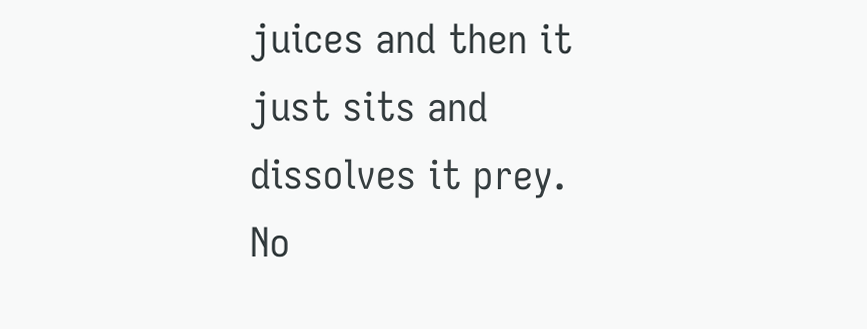juices and then it just sits and dissolves it prey. No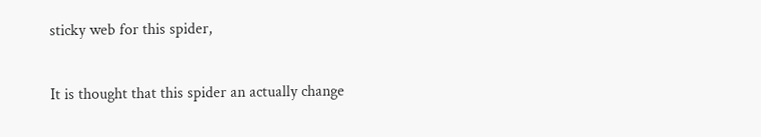sticky web for this spider,

It is thought that this spider an actually change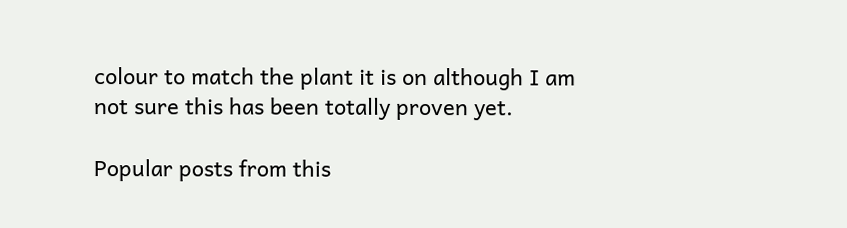colour to match the plant it is on although I am not sure this has been totally proven yet.

Popular posts from this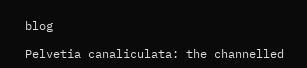blog

Pelvetia canaliculata: the channelled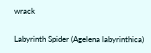wrack

Labyrinth Spider (Agelena labyrinthica)